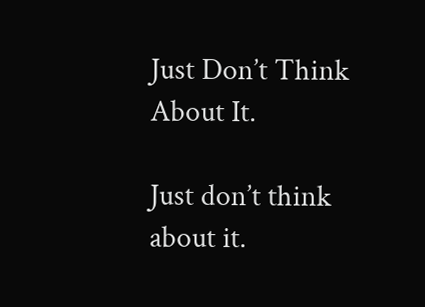Just Don’t Think About It.

Just don’t think about it.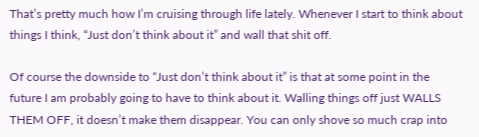That’s pretty much how I’m cruising through life lately. Whenever I start to think about things I think, “Just don’t think about it” and wall that shit off.

Of course the downside to “Just don’t think about it” is that at some point in the future I am probably going to have to think about it. Walling things off just WALLS THEM OFF, it doesn’t make them disappear. You can only shove so much crap into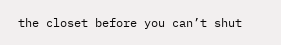the closet before you can’t shut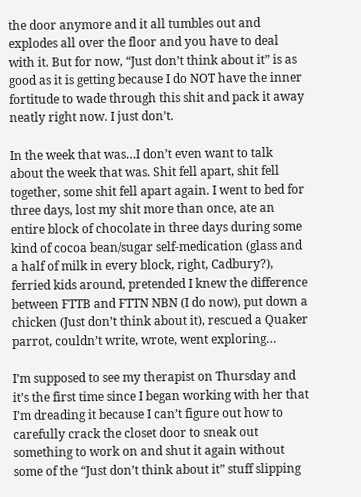the door anymore and it all tumbles out and explodes all over the floor and you have to deal with it. But for now, “Just don’t think about it” is as good as it is getting because I do NOT have the inner fortitude to wade through this shit and pack it away neatly right now. I just don’t.

In the week that was…I don’t even want to talk about the week that was. Shit fell apart, shit fell together, some shit fell apart again. I went to bed for three days, lost my shit more than once, ate an entire block of chocolate in three days during some kind of cocoa bean/sugar self-medication (glass and a half of milk in every block, right, Cadbury?), ferried kids around, pretended I knew the difference between FTTB and FTTN NBN (I do now), put down a chicken (Just don’t think about it), rescued a Quaker parrot, couldn’t write, wrote, went exploring…

I’m supposed to see my therapist on Thursday and it’s the first time since I began working with her that I’m dreading it because I can’t figure out how to carefully crack the closet door to sneak out something to work on and shut it again without some of the “Just don’t think about it” stuff slipping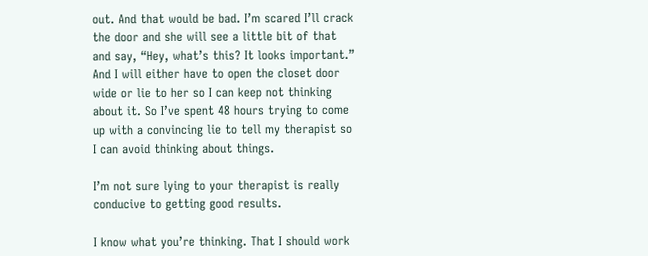out. And that would be bad. I’m scared I’ll crack the door and she will see a little bit of that and say, “Hey, what’s this? It looks important.” And I will either have to open the closet door wide or lie to her so I can keep not thinking about it. So I’ve spent 48 hours trying to come up with a convincing lie to tell my therapist so I can avoid thinking about things.

I’m not sure lying to your therapist is really conducive to getting good results.

I know what you’re thinking. That I should work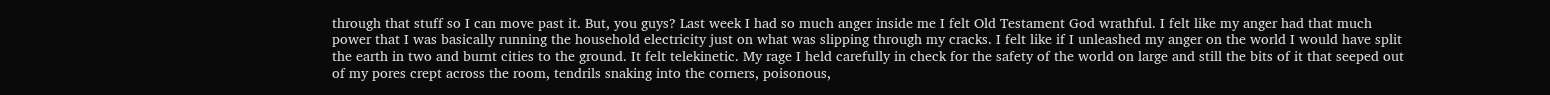through that stuff so I can move past it. But, you guys? Last week I had so much anger inside me I felt Old Testament God wrathful. I felt like my anger had that much power that I was basically running the household electricity just on what was slipping through my cracks. I felt like if I unleashed my anger on the world I would have split the earth in two and burnt cities to the ground. It felt telekinetic. My rage I held carefully in check for the safety of the world on large and still the bits of it that seeped out of my pores crept across the room, tendrils snaking into the corners, poisonous,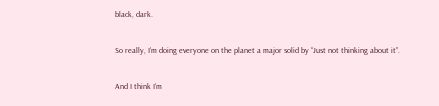black, dark.

So really, I’m doing everyone on the planet a major solid by “Just not thinking about it”.

And I think I’m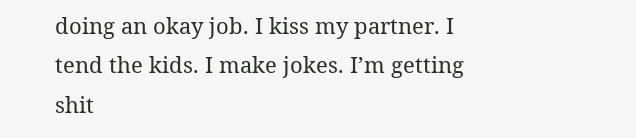doing an okay job. I kiss my partner. I tend the kids. I make jokes. I’m getting shit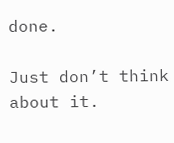done.

Just don’t think about it.